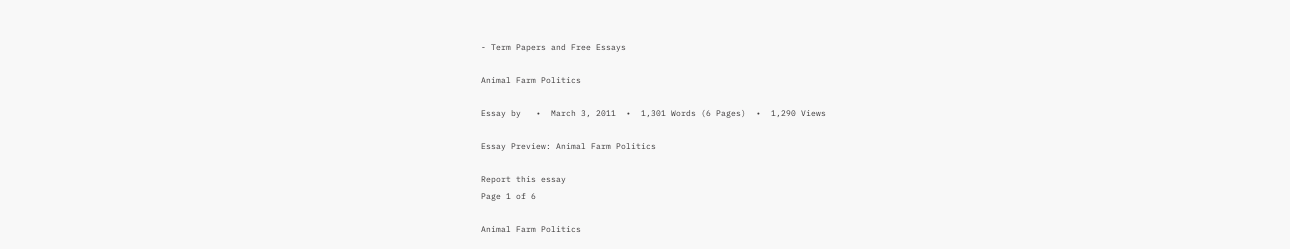- Term Papers and Free Essays

Animal Farm Politics

Essay by   •  March 3, 2011  •  1,301 Words (6 Pages)  •  1,290 Views

Essay Preview: Animal Farm Politics

Report this essay
Page 1 of 6

Animal Farm Politics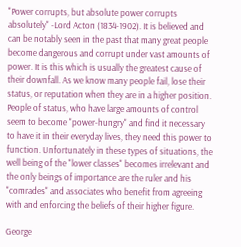"Power corrupts, but absolute power corrupts absolutely" -Lord Acton (1834-1902). It is believed and can be notably seen in the past that many great people become dangerous and corrupt under vast amounts of power. It is this which is usually the greatest cause of their downfall. As we know many people fail, lose their status, or reputation when they are in a higher position. People of status, who have large amounts of control seem to become "power-hungry" and find it necessary to have it in their everyday lives, they need this power to function. Unfortunately in these types of situations, the well being of the "lower classes" becomes irrelevant and the only beings of importance are the ruler and his "comrades" and associates who benefit from agreeing with and enforcing the beliefs of their higher figure.

George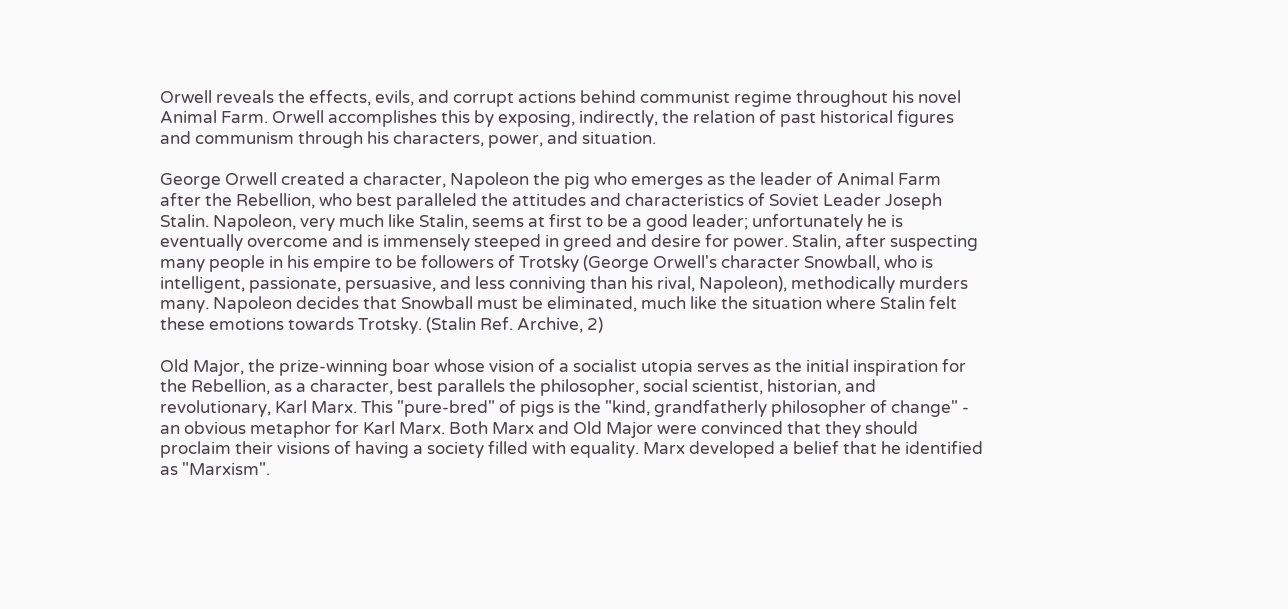Orwell reveals the effects, evils, and corrupt actions behind communist regime throughout his novel Animal Farm. Orwell accomplishes this by exposing, indirectly, the relation of past historical figures and communism through his characters, power, and situation.

George Orwell created a character, Napoleon the pig who emerges as the leader of Animal Farm after the Rebellion, who best paralleled the attitudes and characteristics of Soviet Leader Joseph Stalin. Napoleon, very much like Stalin, seems at first to be a good leader; unfortunately he is eventually overcome and is immensely steeped in greed and desire for power. Stalin, after suspecting many people in his empire to be followers of Trotsky (George Orwell's character Snowball, who is intelligent, passionate, persuasive, and less conniving than his rival, Napoleon), methodically murders many. Napoleon decides that Snowball must be eliminated, much like the situation where Stalin felt these emotions towards Trotsky. (Stalin Ref. Archive, 2)

Old Major, the prize-winning boar whose vision of a socialist utopia serves as the initial inspiration for the Rebellion, as a character, best parallels the philosopher, social scientist, historian, and revolutionary, Karl Marx. This "pure-bred" of pigs is the "kind, grandfatherly philosopher of change" - an obvious metaphor for Karl Marx. Both Marx and Old Major were convinced that they should proclaim their visions of having a society filled with equality. Marx developed a belief that he identified as "Marxism".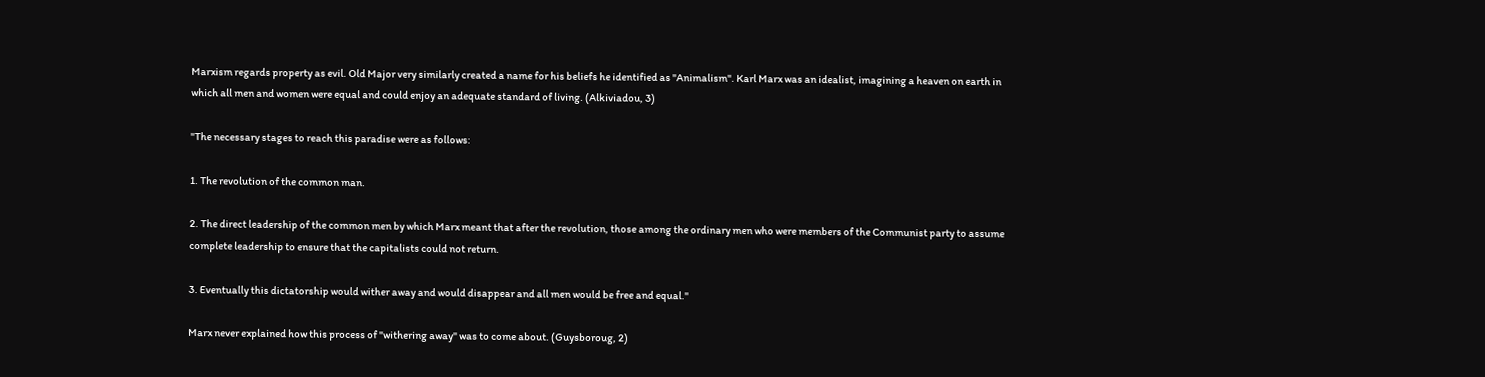Marxism regards property as evil. Old Major very similarly created a name for his beliefs he identified as "Animalism". Karl Marx was an idealist, imagining a heaven on earth in which all men and women were equal and could enjoy an adequate standard of living. (Alkiviadou, 3)

"The necessary stages to reach this paradise were as follows:

1. The revolution of the common man.

2. The direct leadership of the common men by which Marx meant that after the revolution, those among the ordinary men who were members of the Communist party to assume complete leadership to ensure that the capitalists could not return.

3. Eventually this dictatorship would wither away and would disappear and all men would be free and equal."

Marx never explained how this process of "withering away" was to come about. (Guysboroug, 2)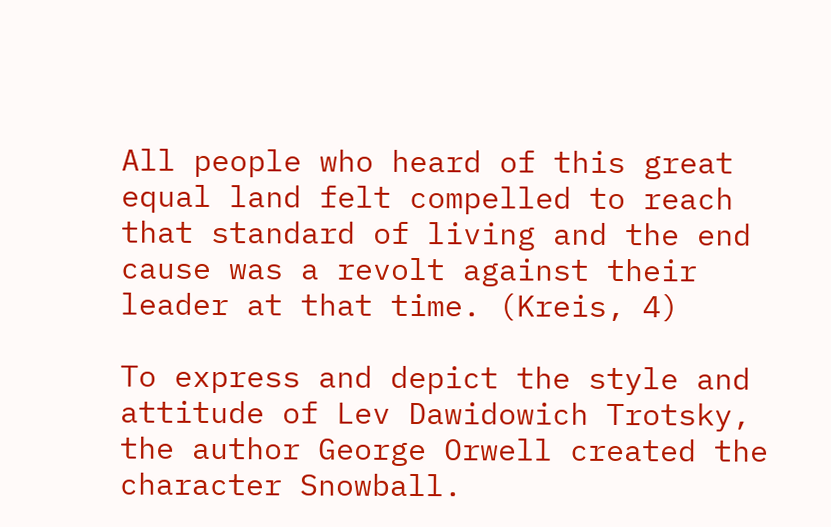All people who heard of this great equal land felt compelled to reach that standard of living and the end cause was a revolt against their leader at that time. (Kreis, 4)

To express and depict the style and attitude of Lev Dawidowich Trotsky, the author George Orwell created the character Snowball.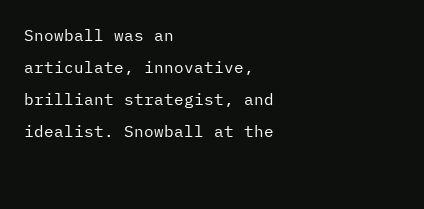Snowball was an articulate, innovative, brilliant strategist, and idealist. Snowball at the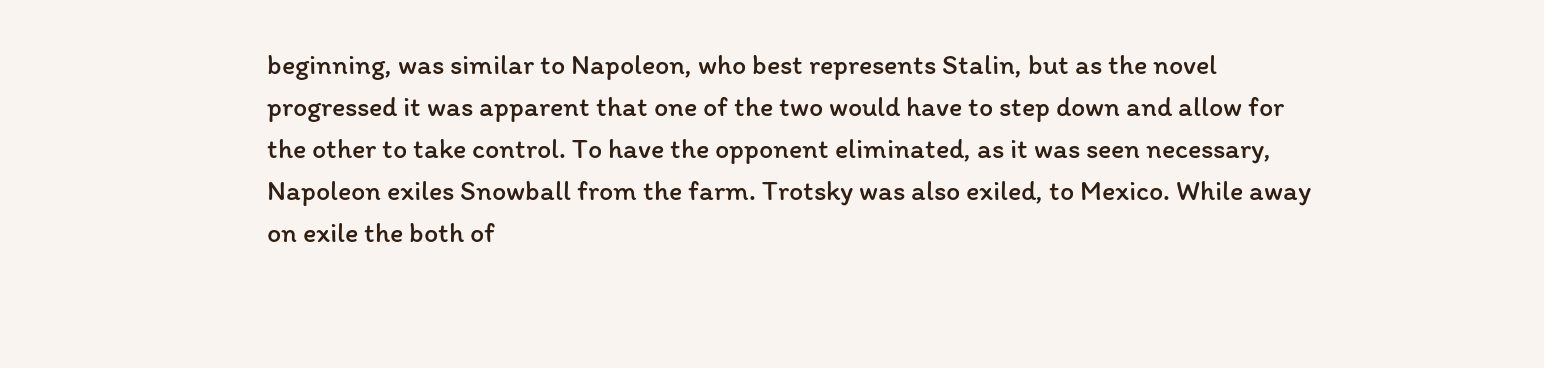beginning, was similar to Napoleon, who best represents Stalin, but as the novel progressed it was apparent that one of the two would have to step down and allow for the other to take control. To have the opponent eliminated, as it was seen necessary, Napoleon exiles Snowball from the farm. Trotsky was also exiled, to Mexico. While away on exile the both of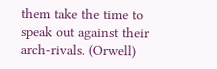them take the time to speak out against their arch-rivals. (Orwell)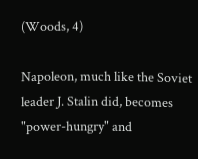(Woods, 4)

Napoleon, much like the Soviet leader J. Stalin did, becomes "power-hungry" and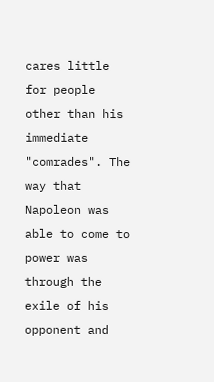cares little for people other than his immediate "comrades". The way that Napoleon was able to come to power was through the exile of his opponent and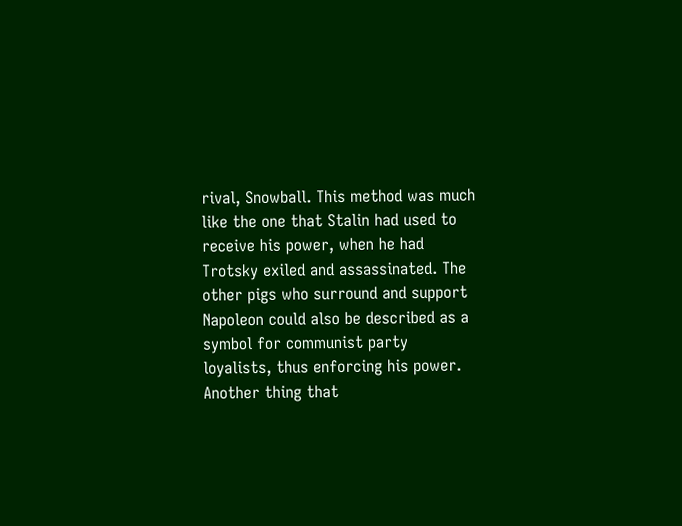rival, Snowball. This method was much like the one that Stalin had used to receive his power, when he had Trotsky exiled and assassinated. The other pigs who surround and support Napoleon could also be described as a symbol for communist party loyalists, thus enforcing his power. Another thing that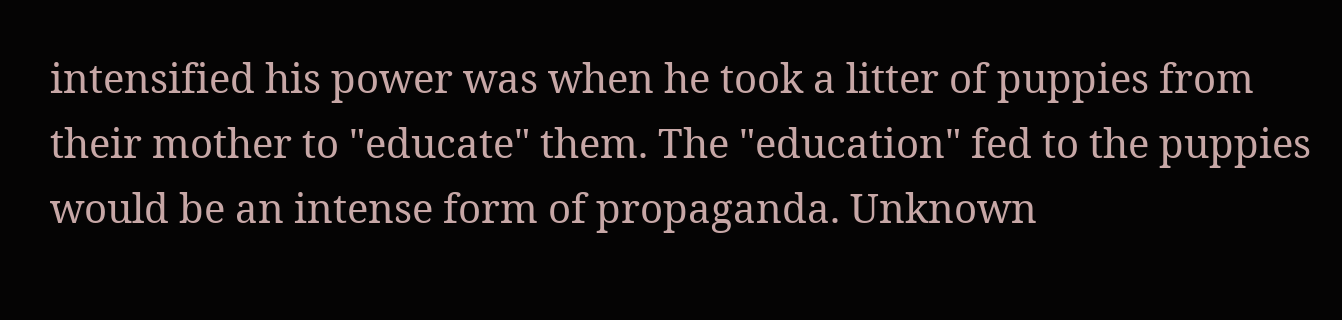intensified his power was when he took a litter of puppies from their mother to "educate" them. The "education" fed to the puppies would be an intense form of propaganda. Unknown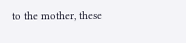to the mother, these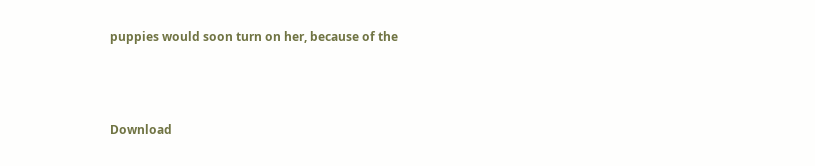puppies would soon turn on her, because of the



Download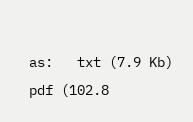as:   txt (7.9 Kb)   pdf (102.8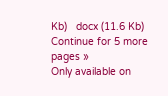Kb)   docx (11.6 Kb)
Continue for 5 more pages »
Only available on